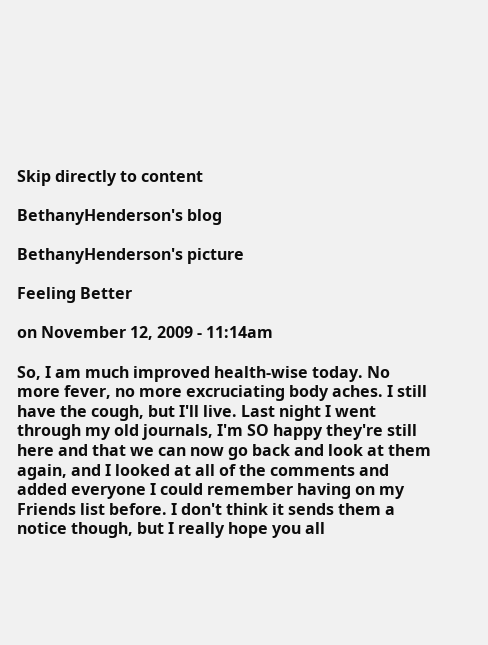Skip directly to content

BethanyHenderson's blog

BethanyHenderson's picture

Feeling Better

on November 12, 2009 - 11:14am

So, I am much improved health-wise today. No more fever, no more excruciating body aches. I still have the cough, but I'll live. Last night I went through my old journals, I'm SO happy they're still here and that we can now go back and look at them again, and I looked at all of the comments and added everyone I could remember having on my Friends list before. I don't think it sends them a notice though, but I really hope you all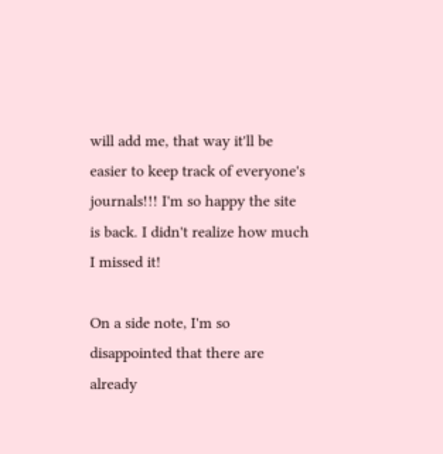will add me, that way it'll be easier to keep track of everyone's journals!!! I'm so happy the site is back. I didn't realize how much I missed it!

On a side note, I'm so disappointed that there are already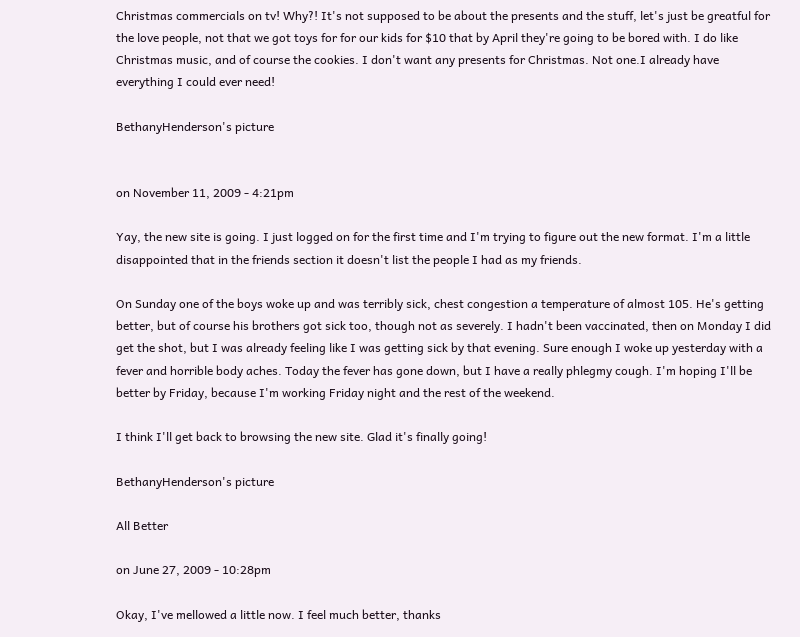Christmas commercials on tv! Why?! It's not supposed to be about the presents and the stuff, let's just be greatful for the love people, not that we got toys for for our kids for $10 that by April they're going to be bored with. I do like Christmas music, and of course the cookies. I don't want any presents for Christmas. Not one.I already have everything I could ever need!

BethanyHenderson's picture


on November 11, 2009 - 4:21pm

Yay, the new site is going. I just logged on for the first time and I'm trying to figure out the new format. I'm a little disappointed that in the friends section it doesn't list the people I had as my friends.

On Sunday one of the boys woke up and was terribly sick, chest congestion a temperature of almost 105. He's getting better, but of course his brothers got sick too, though not as severely. I hadn't been vaccinated, then on Monday I did get the shot, but I was already feeling like I was getting sick by that evening. Sure enough I woke up yesterday with a fever and horrible body aches. Today the fever has gone down, but I have a really phlegmy cough. I'm hoping I'll be better by Friday, because I'm working Friday night and the rest of the weekend.

I think I'll get back to browsing the new site. Glad it's finally going!

BethanyHenderson's picture

All Better

on June 27, 2009 - 10:28pm

Okay, I've mellowed a little now. I feel much better, thanks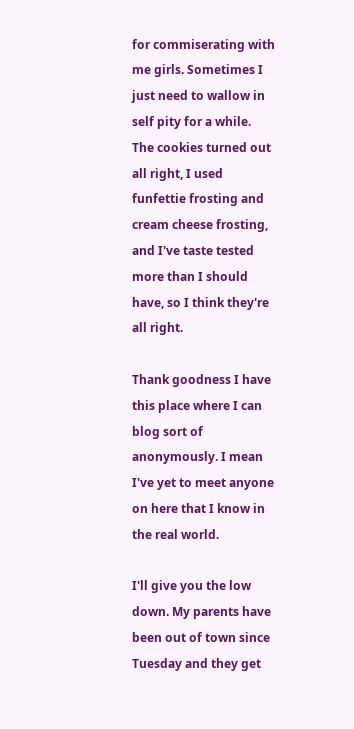for commiserating with me girls. Sometimes I just need to wallow in self pity for a while. The cookies turned out all right, I used funfettie frosting and cream cheese frosting, and I've taste tested more than I should have, so I think they're all right.

Thank goodness I have this place where I can blog sort of anonymously. I mean I've yet to meet anyone on here that I know in the real world.

I'll give you the low down. My parents have been out of town since Tuesday and they get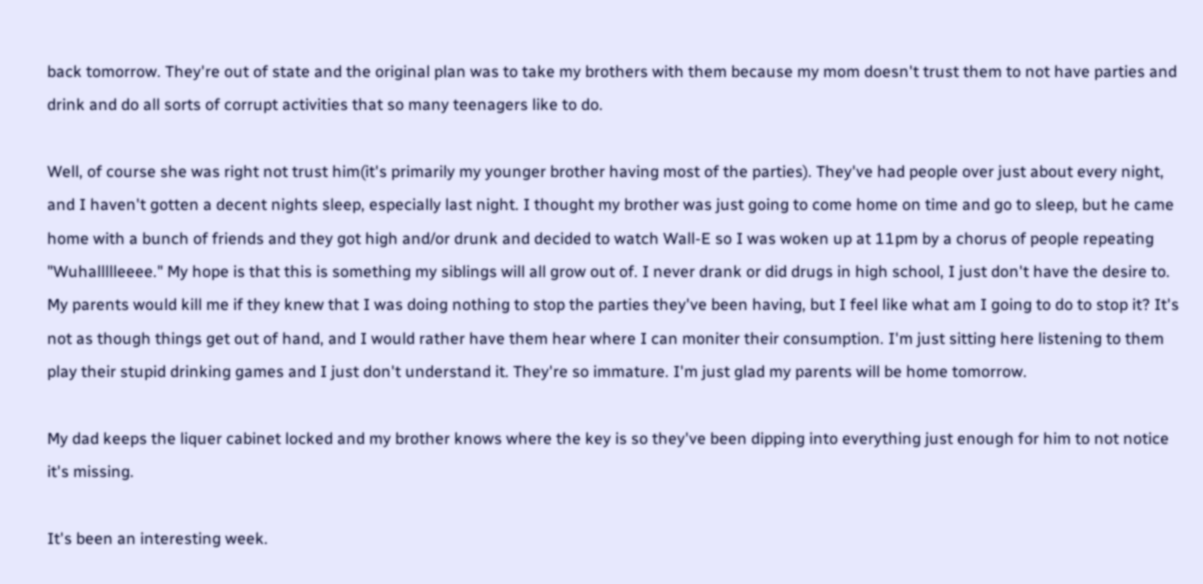back tomorrow. They're out of state and the original plan was to take my brothers with them because my mom doesn't trust them to not have parties and drink and do all sorts of corrupt activities that so many teenagers like to do.

Well, of course she was right not trust him(it's primarily my younger brother having most of the parties). They've had people over just about every night, and I haven't gotten a decent nights sleep, especially last night. I thought my brother was just going to come home on time and go to sleep, but he came home with a bunch of friends and they got high and/or drunk and decided to watch Wall-E so I was woken up at 11pm by a chorus of people repeating "Wuhallllleeee." My hope is that this is something my siblings will all grow out of. I never drank or did drugs in high school, I just don't have the desire to. My parents would kill me if they knew that I was doing nothing to stop the parties they've been having, but I feel like what am I going to do to stop it? It's not as though things get out of hand, and I would rather have them hear where I can moniter their consumption. I'm just sitting here listening to them play their stupid drinking games and I just don't understand it. They're so immature. I'm just glad my parents will be home tomorrow.

My dad keeps the liquer cabinet locked and my brother knows where the key is so they've been dipping into everything just enough for him to not notice it's missing.

It's been an interesting week.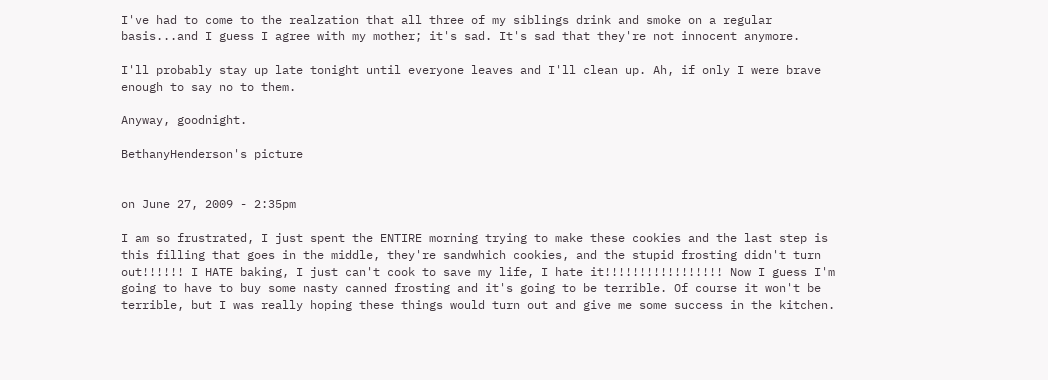I've had to come to the realzation that all three of my siblings drink and smoke on a regular basis...and I guess I agree with my mother; it's sad. It's sad that they're not innocent anymore.

I'll probably stay up late tonight until everyone leaves and I'll clean up. Ah, if only I were brave enough to say no to them.

Anyway, goodnight.

BethanyHenderson's picture


on June 27, 2009 - 2:35pm

I am so frustrated, I just spent the ENTIRE morning trying to make these cookies and the last step is this filling that goes in the middle, they're sandwhich cookies, and the stupid frosting didn't turn out!!!!!! I HATE baking, I just can't cook to save my life, I hate it!!!!!!!!!!!!!!!!! Now I guess I'm going to have to buy some nasty canned frosting and it's going to be terrible. Of course it won't be terrible, but I was really hoping these things would turn out and give me some success in the kitchen.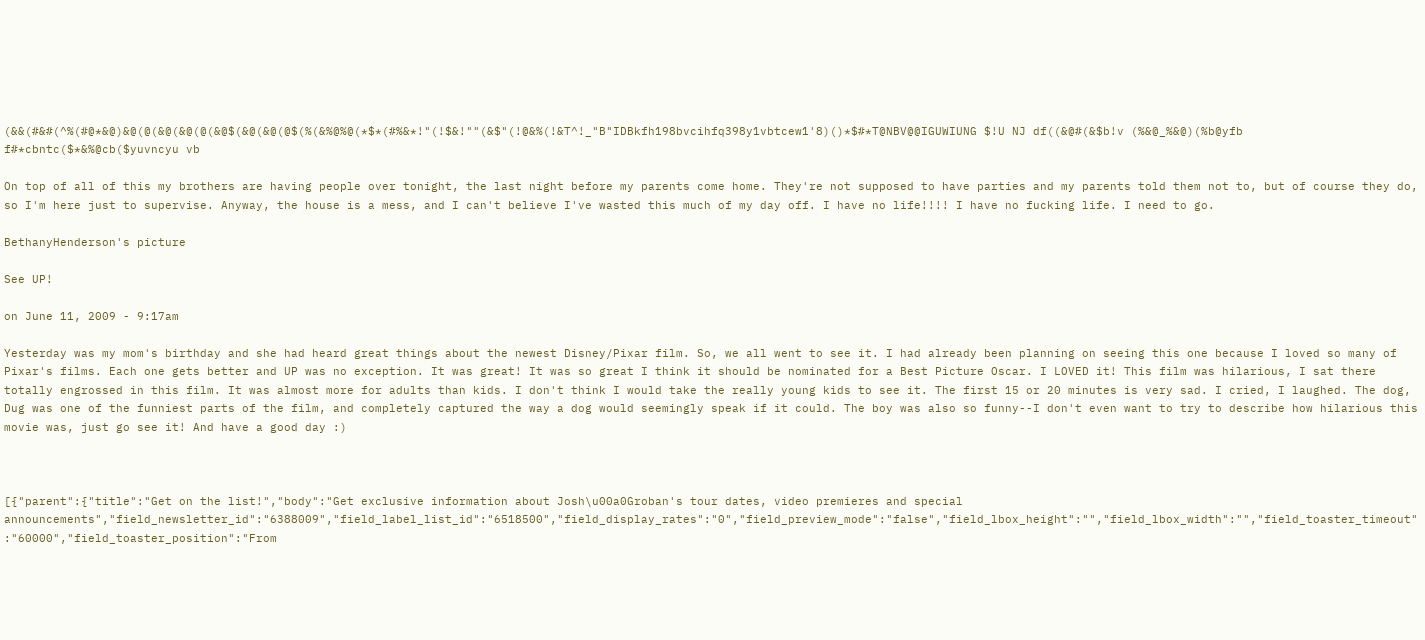(&&(#&#(^%(#@*&@)&@(@(&@(&@(@(&@$(&@(&@(@$(%(&%@%@(*$*(#%&*!"(!$&!""(&$"(!@&%(!&T^!_"B"IDBkfh198bvcihfq398y1vbtcew1'8)()*$#*T@NBV@@IGUWIUNG $!U NJ df((&@#(&$b!v (%&@_%&@)(%b@yfb f#*cbntc($*&%@cb($yuvncyu vb

On top of all of this my brothers are having people over tonight, the last night before my parents come home. They're not supposed to have parties and my parents told them not to, but of course they do, so I'm here just to supervise. Anyway, the house is a mess, and I can't believe I've wasted this much of my day off. I have no life!!!! I have no fucking life. I need to go.

BethanyHenderson's picture

See UP!

on June 11, 2009 - 9:17am

Yesterday was my mom's birthday and she had heard great things about the newest Disney/Pixar film. So, we all went to see it. I had already been planning on seeing this one because I loved so many of Pixar's films. Each one gets better and UP was no exception. It was great! It was so great I think it should be nominated for a Best Picture Oscar. I LOVED it! This film was hilarious, I sat there totally engrossed in this film. It was almost more for adults than kids. I don't think I would take the really young kids to see it. The first 15 or 20 minutes is very sad. I cried, I laughed. The dog, Dug was one of the funniest parts of the film, and completely captured the way a dog would seemingly speak if it could. The boy was also so funny--I don't even want to try to describe how hilarious this movie was, just go see it! And have a good day :)



[{"parent":{"title":"Get on the list!","body":"Get exclusive information about Josh\u00a0Groban's tour dates, video premieres and special announcements","field_newsletter_id":"6388009","field_label_list_id":"6518500","field_display_rates":"0","field_preview_mode":"false","field_lbox_height":"","field_lbox_width":"","field_toaster_timeout":"60000","field_toaster_position":"From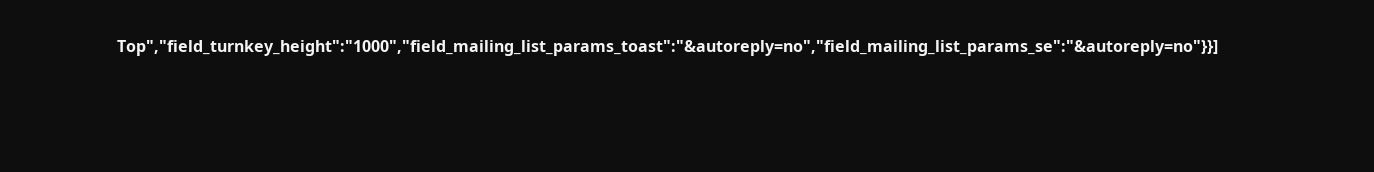Top","field_turnkey_height":"1000","field_mailing_list_params_toast":"&autoreply=no","field_mailing_list_params_se":"&autoreply=no"}}]